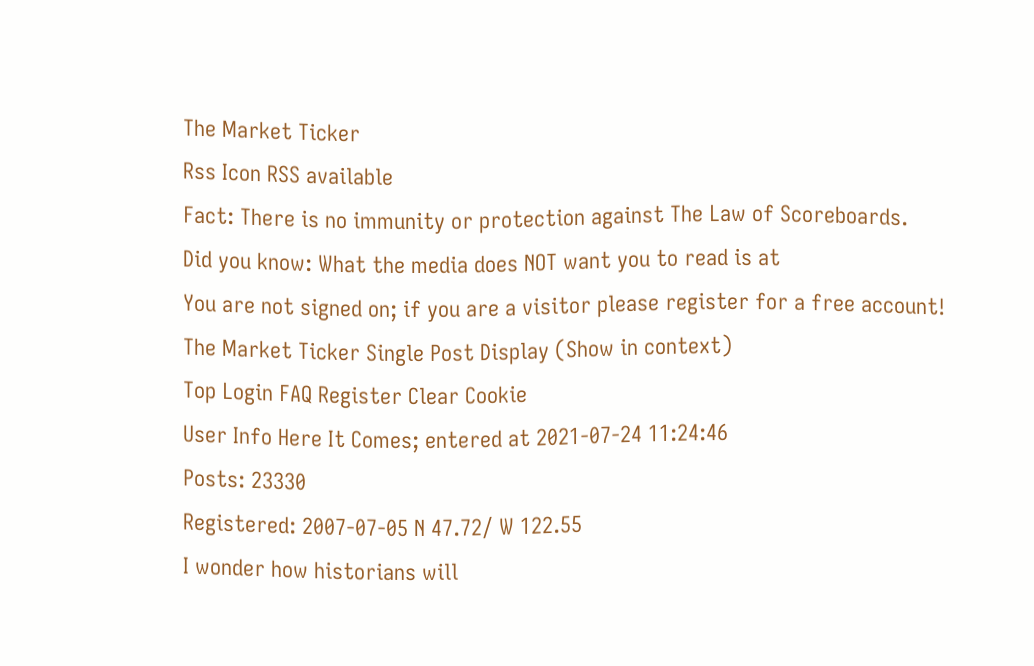The Market Ticker
Rss Icon RSS available
Fact: There is no immunity or protection against The Law of Scoreboards.
Did you know: What the media does NOT want you to read is at
You are not signed on; if you are a visitor please register for a free account!
The Market Ticker Single Post Display (Show in context)
Top Login FAQ Register Clear Cookie
User Info Here It Comes; entered at 2021-07-24 11:24:46
Posts: 23330
Registered: 2007-07-05 N 47.72/ W 122.55
I wonder how historians will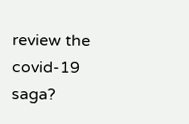review the covid-19 saga?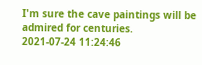I'm sure the cave paintings will be admired for centuries.
2021-07-24 11:24:46